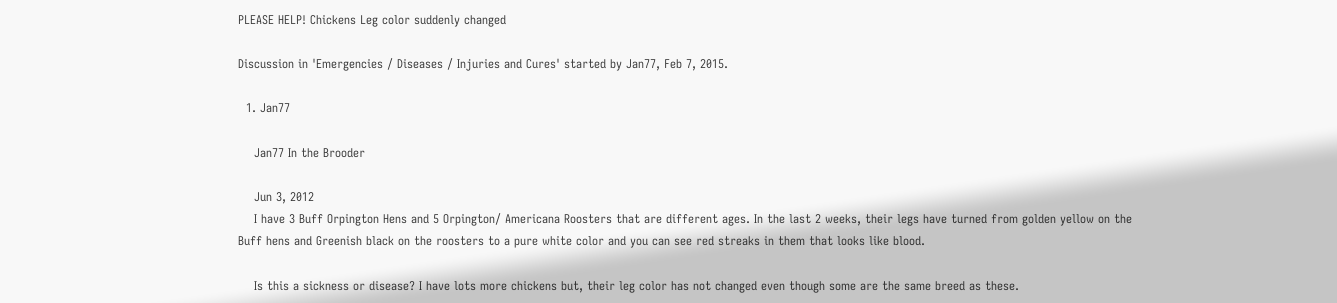PLEASE HELP! Chickens Leg color suddenly changed

Discussion in 'Emergencies / Diseases / Injuries and Cures' started by Jan77, Feb 7, 2015.

  1. Jan77

    Jan77 In the Brooder

    Jun 3, 2012
    I have 3 Buff Orpington Hens and 5 Orpington/ Americana Roosters that are different ages. In the last 2 weeks, their legs have turned from golden yellow on the Buff hens and Greenish black on the roosters to a pure white color and you can see red streaks in them that looks like blood.

    Is this a sickness or disease? I have lots more chickens but, their leg color has not changed even though some are the same breed as these.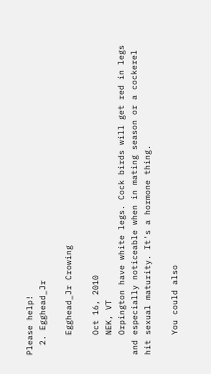Please help!
  2. Egghead_Jr

    Egghead_Jr Crowing

    Oct 16, 2010
    NEK, VT
    Orpington have white legs. Cock birds will get red in legs and especially noticeable when in mating season or a cockerel hit sexual maturity. It's a hormone thing.

    You could also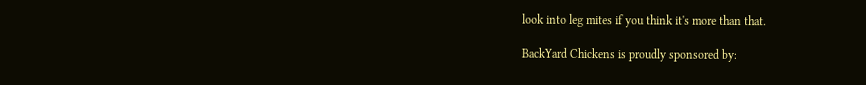look into leg mites if you think it's more than that.

BackYard Chickens is proudly sponsored by: